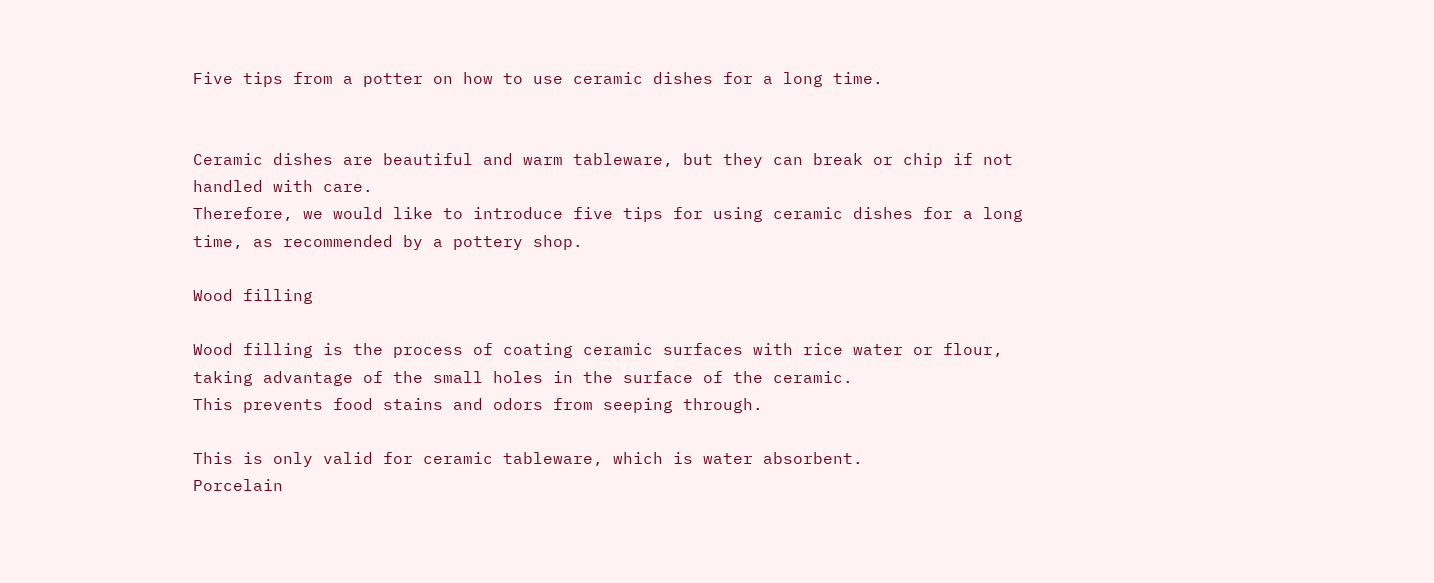Five tips from a potter on how to use ceramic dishes for a long time.


Ceramic dishes are beautiful and warm tableware, but they can break or chip if not handled with care.
Therefore, we would like to introduce five tips for using ceramic dishes for a long time, as recommended by a pottery shop.

Wood filling

Wood filling is the process of coating ceramic surfaces with rice water or flour, taking advantage of the small holes in the surface of the ceramic.
This prevents food stains and odors from seeping through.

This is only valid for ceramic tableware, which is water absorbent.
Porcelain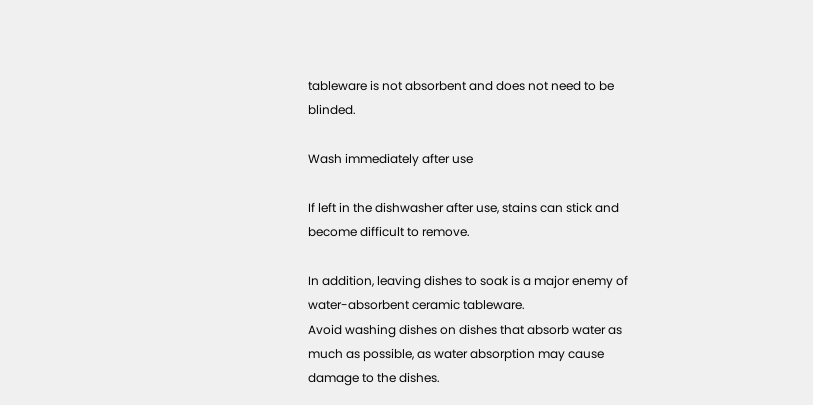tableware is not absorbent and does not need to be blinded.

Wash immediately after use

If left in the dishwasher after use, stains can stick and become difficult to remove.

In addition, leaving dishes to soak is a major enemy of water-absorbent ceramic tableware.
Avoid washing dishes on dishes that absorb water as much as possible, as water absorption may cause damage to the dishes.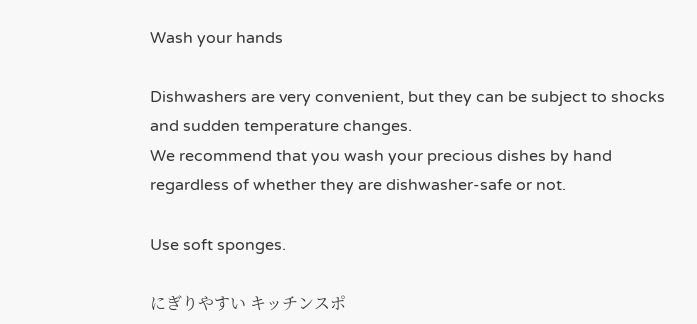Wash your hands

Dishwashers are very convenient, but they can be subject to shocks and sudden temperature changes.
We recommend that you wash your precious dishes by hand regardless of whether they are dishwasher-safe or not.

Use soft sponges.

にぎりやすい キッチンスポ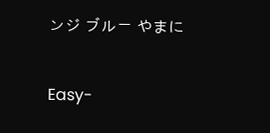ンジ ブルー やまに

Easy-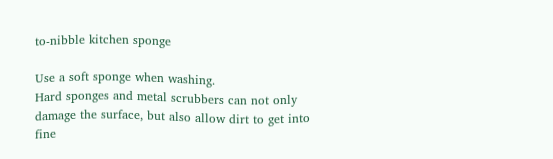to-nibble kitchen sponge

Use a soft sponge when washing.
Hard sponges and metal scrubbers can not only damage the surface, but also allow dirt to get into fine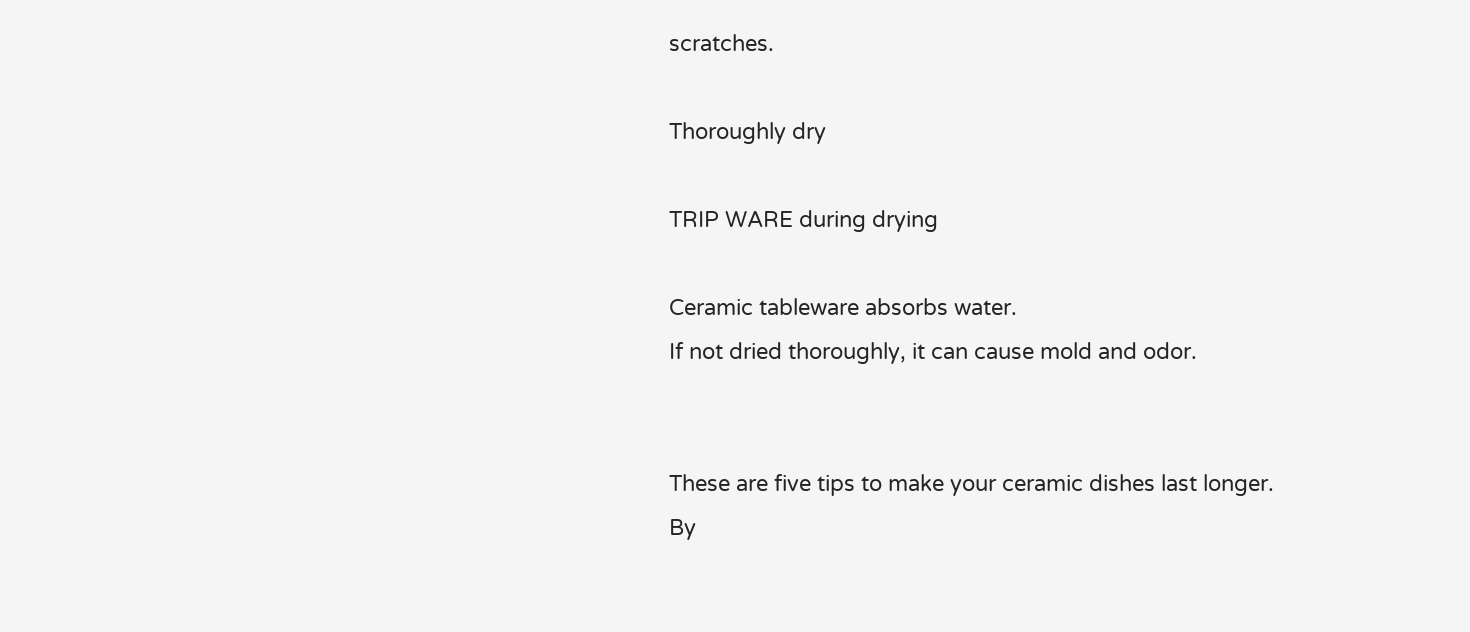scratches.

Thoroughly dry

TRIP WARE during drying

Ceramic tableware absorbs water.
If not dried thoroughly, it can cause mold and odor.


These are five tips to make your ceramic dishes last longer.
By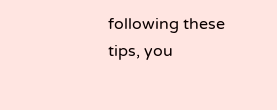following these tips, you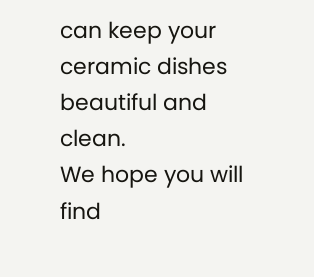can keep your ceramic dishes beautiful and clean.
We hope you will find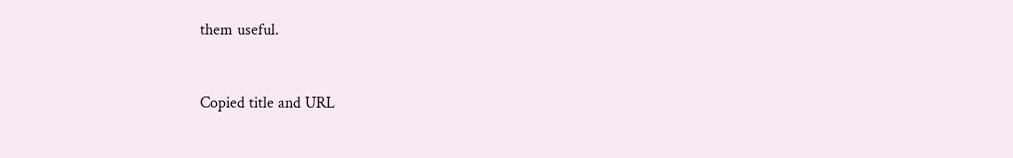them useful.


Copied title and URL